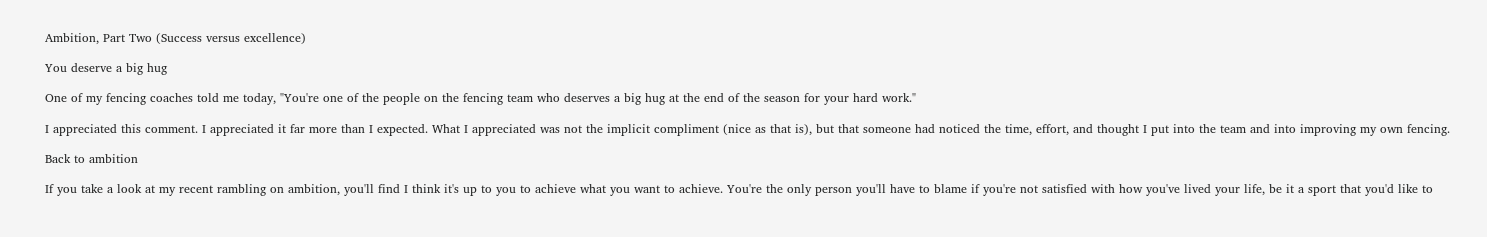Ambition, Part Two (Success versus excellence)

You deserve a big hug

One of my fencing coaches told me today, "You're one of the people on the fencing team who deserves a big hug at the end of the season for your hard work."

I appreciated this comment. I appreciated it far more than I expected. What I appreciated was not the implicit compliment (nice as that is), but that someone had noticed the time, effort, and thought I put into the team and into improving my own fencing.

Back to ambition

If you take a look at my recent rambling on ambition, you'll find I think it's up to you to achieve what you want to achieve. You're the only person you'll have to blame if you're not satisfied with how you've lived your life, be it a sport that you'd like to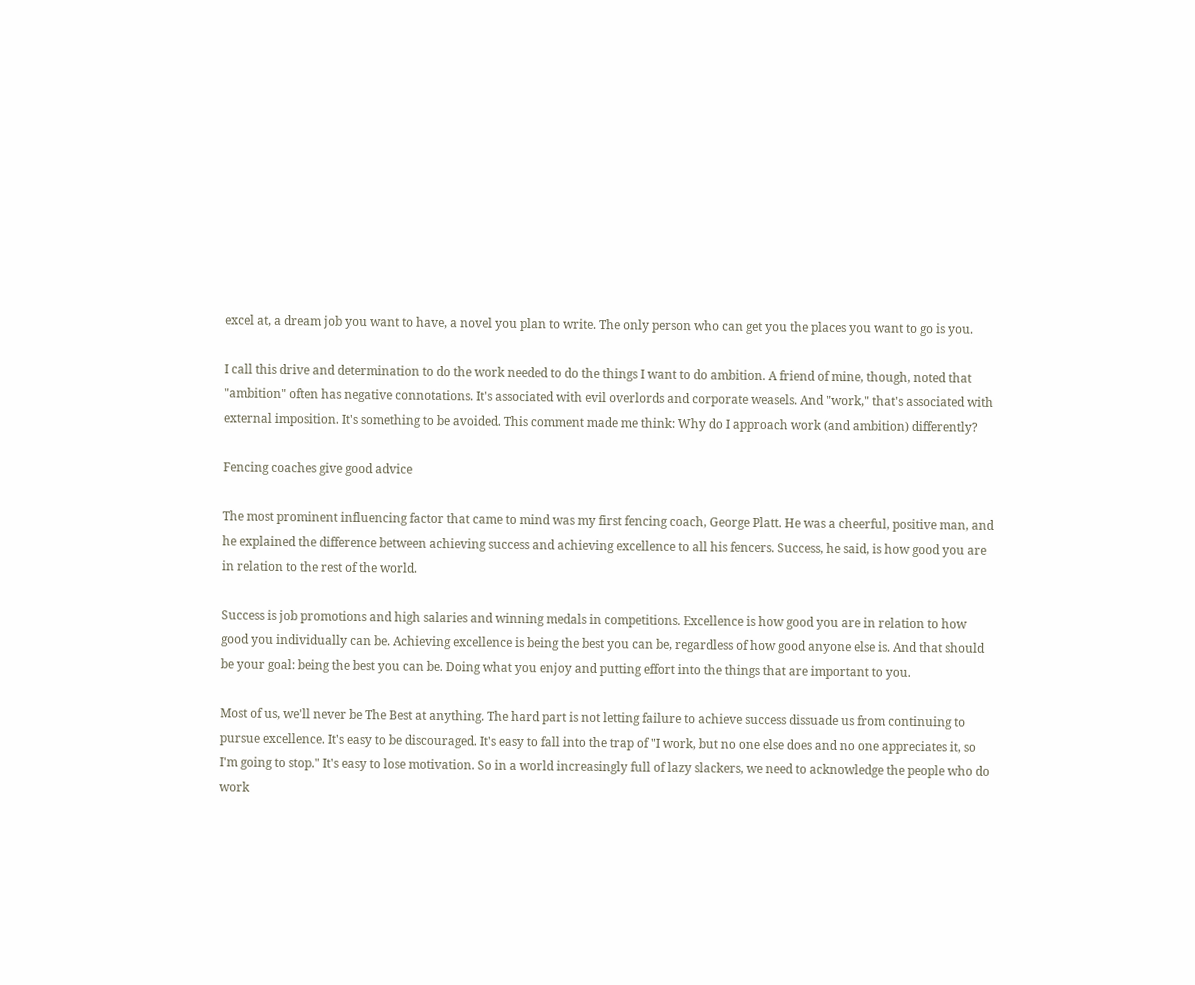excel at, a dream job you want to have, a novel you plan to write. The only person who can get you the places you want to go is you.

I call this drive and determination to do the work needed to do the things I want to do ambition. A friend of mine, though, noted that "ambition" often has negative connotations. It's associated with evil overlords and corporate weasels. And "work," that's associated with external imposition. It's something to be avoided. This comment made me think: Why do I approach work (and ambition) differently?

Fencing coaches give good advice

The most prominent influencing factor that came to mind was my first fencing coach, George Platt. He was a cheerful, positive man, and he explained the difference between achieving success and achieving excellence to all his fencers. Success, he said, is how good you are in relation to the rest of the world.

Success is job promotions and high salaries and winning medals in competitions. Excellence is how good you are in relation to how good you individually can be. Achieving excellence is being the best you can be, regardless of how good anyone else is. And that should be your goal: being the best you can be. Doing what you enjoy and putting effort into the things that are important to you.

Most of us, we'll never be The Best at anything. The hard part is not letting failure to achieve success dissuade us from continuing to pursue excellence. It's easy to be discouraged. It's easy to fall into the trap of "I work, but no one else does and no one appreciates it, so I'm going to stop." It's easy to lose motivation. So in a world increasingly full of lazy slackers, we need to acknowledge the people who do work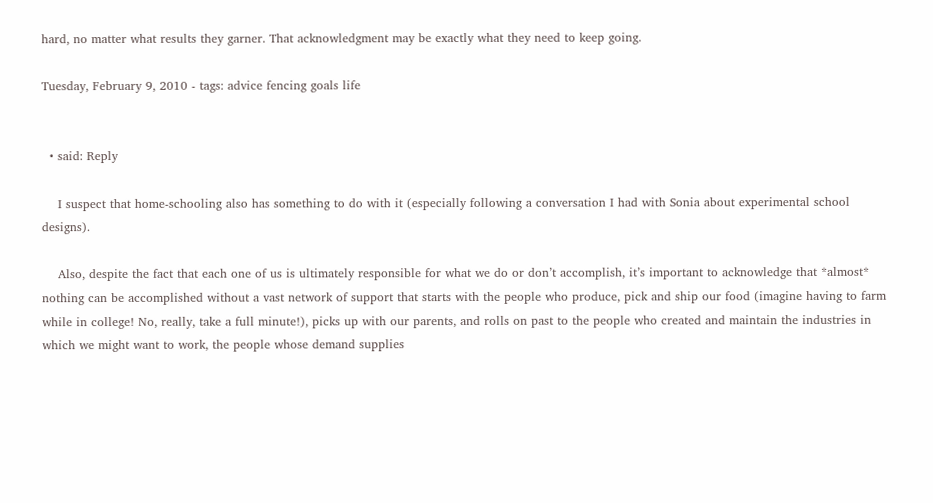hard, no matter what results they garner. That acknowledgment may be exactly what they need to keep going.

Tuesday, February 9, 2010 - tags: advice fencing goals life


  • said: Reply

    I suspect that home-schooling also has something to do with it (especially following a conversation I had with Sonia about experimental school designs).

    Also, despite the fact that each one of us is ultimately responsible for what we do or don’t accomplish, it’s important to acknowledge that *almost* nothing can be accomplished without a vast network of support that starts with the people who produce, pick and ship our food (imagine having to farm while in college! No, really, take a full minute!), picks up with our parents, and rolls on past to the people who created and maintain the industries in which we might want to work, the people whose demand supplies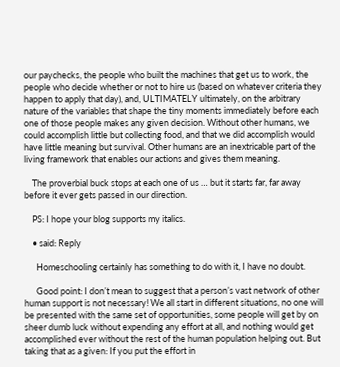our paychecks, the people who built the machines that get us to work, the people who decide whether or not to hire us (based on whatever criteria they happen to apply that day), and, ULTIMATELY ultimately, on the arbitrary nature of the variables that shape the tiny moments immediately before each one of those people makes any given decision. Without other humans, we could accomplish little but collecting food, and that we did accomplish would have little meaning but survival. Other humans are an inextricable part of the living framework that enables our actions and gives them meaning.

    The proverbial buck stops at each one of us … but it starts far, far away before it ever gets passed in our direction.

    PS: I hope your blog supports my italics.

    • said: Reply

      Homeschooling certainly has something to do with it, I have no doubt.

      Good point: I don’t mean to suggest that a person’s vast network of other human support is not necessary! We all start in different situations, no one will be presented with the same set of opportunities, some people will get by on sheer dumb luck without expending any effort at all, and nothing would get accomplished ever without the rest of the human population helping out. But taking that as a given: If you put the effort in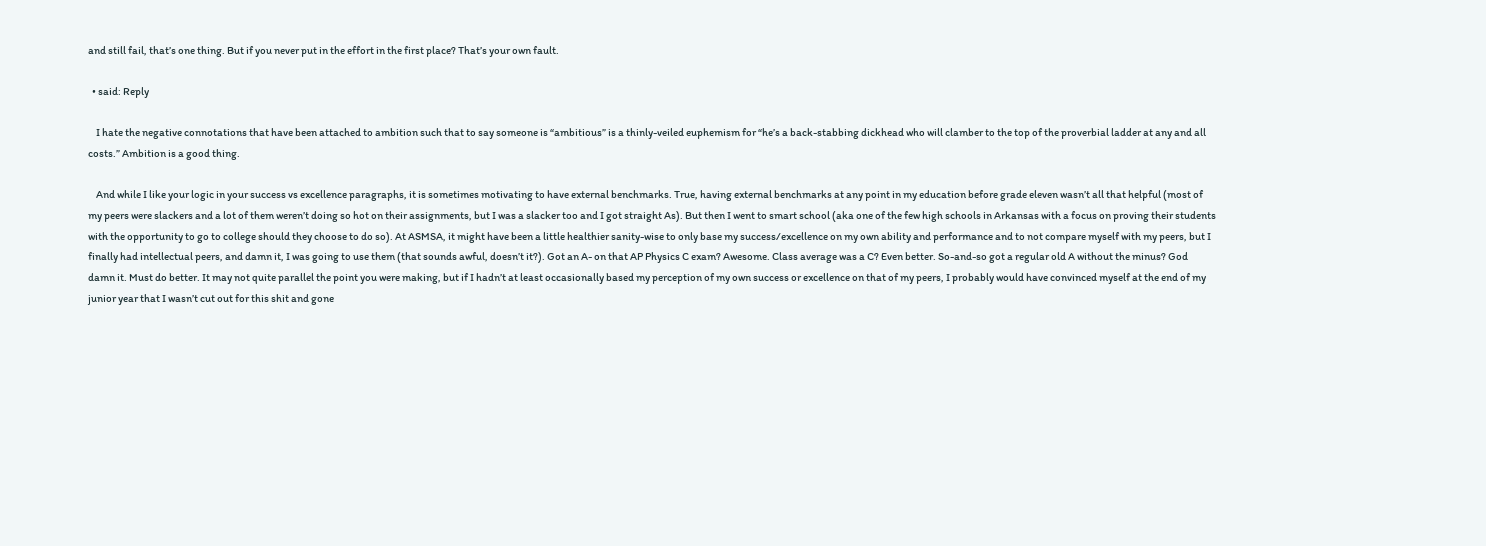and still fail, that’s one thing. But if you never put in the effort in the first place? That’s your own fault.

  • said: Reply

    I hate the negative connotations that have been attached to ambition such that to say someone is “ambitious” is a thinly-veiled euphemism for “he’s a back-stabbing dickhead who will clamber to the top of the proverbial ladder at any and all costs.” Ambition is a good thing.

    And while I like your logic in your success vs excellence paragraphs, it is sometimes motivating to have external benchmarks. True, having external benchmarks at any point in my education before grade eleven wasn’t all that helpful (most of my peers were slackers and a lot of them weren’t doing so hot on their assignments, but I was a slacker too and I got straight As). But then I went to smart school (aka one of the few high schools in Arkansas with a focus on proving their students with the opportunity to go to college should they choose to do so). At ASMSA, it might have been a little healthier sanity-wise to only base my success/excellence on my own ability and performance and to not compare myself with my peers, but I finally had intellectual peers, and damn it, I was going to use them (that sounds awful, doesn’t it?). Got an A- on that AP Physics C exam? Awesome. Class average was a C? Even better. So-and-so got a regular old A without the minus? God damn it. Must do better. It may not quite parallel the point you were making, but if I hadn’t at least occasionally based my perception of my own success or excellence on that of my peers, I probably would have convinced myself at the end of my junior year that I wasn’t cut out for this shit and gone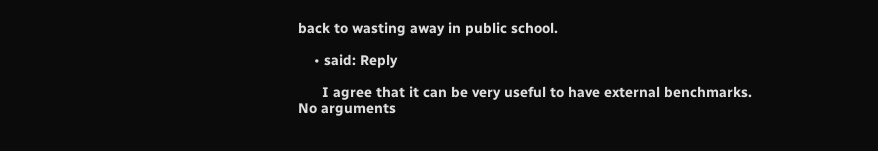back to wasting away in public school.

    • said: Reply

      I agree that it can be very useful to have external benchmarks. No arguments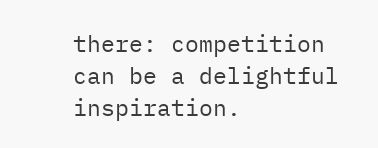there: competition can be a delightful inspiration.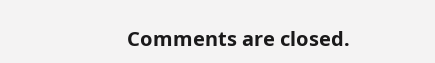Comments are closed.